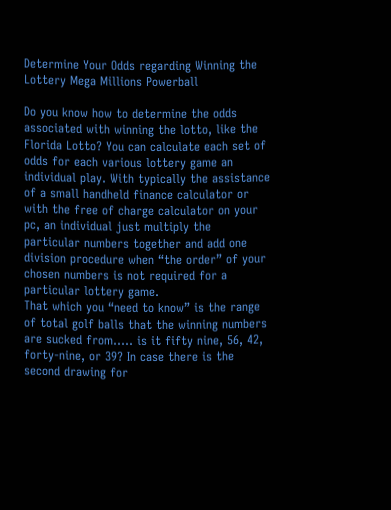Determine Your Odds regarding Winning the Lottery Mega Millions Powerball

Do you know how to determine the odds associated with winning the lotto, like the Florida Lotto? You can calculate each set of odds for each various lottery game an individual play. With typically the assistance of a small handheld finance calculator or with the free of charge calculator on your pc, an individual just multiply the particular numbers together and add one division procedure when “the order” of your chosen numbers is not required for a particular lottery game.
That which you “need to know” is the range of total golf balls that the winning numbers are sucked from….. is it fifty nine, 56, 42, forty-nine, or 39? In case there is the second drawing for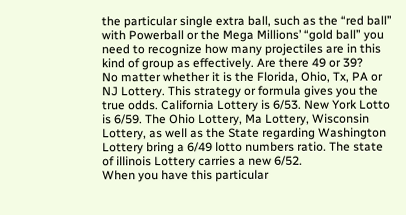the particular single extra ball, such as the “red ball” with Powerball or the Mega Millions’ “gold ball” you need to recognize how many projectiles are in this kind of group as effectively. Are there 49 or 39?
No matter whether it is the Florida, Ohio, Tx, PA or NJ Lottery. This strategy or formula gives you the true odds. California Lottery is 6/53. New York Lotto is 6/59. The Ohio Lottery, Ma Lottery, Wisconsin Lottery, as well as the State regarding Washington Lottery bring a 6/49 lotto numbers ratio. The state of illinois Lottery carries a new 6/52.
When you have this particular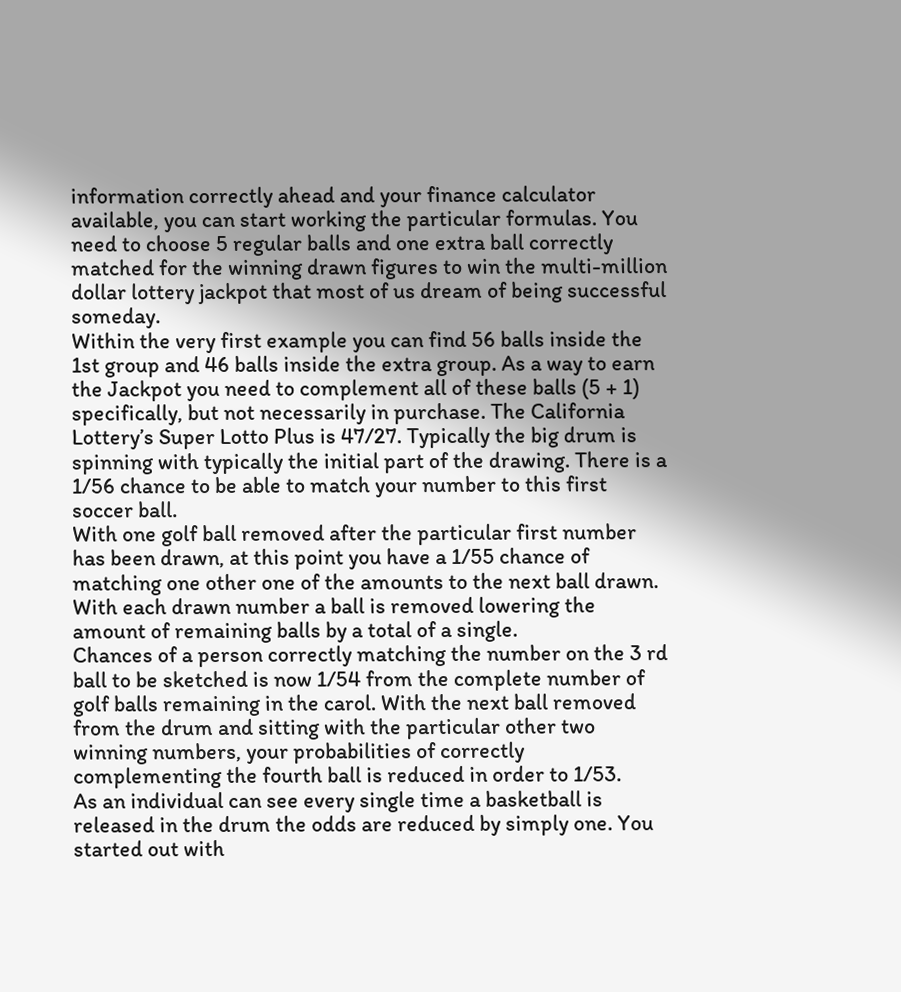information correctly ahead and your finance calculator available, you can start working the particular formulas. You need to choose 5 regular balls and one extra ball correctly matched for the winning drawn figures to win the multi-million dollar lottery jackpot that most of us dream of being successful someday.
Within the very first example you can find 56 balls inside the 1st group and 46 balls inside the extra group. As a way to earn the Jackpot you need to complement all of these balls (5 + 1) specifically, but not necessarily in purchase. The California Lottery’s Super Lotto Plus is 47/27. Typically the big drum is spinning with typically the initial part of the drawing. There is a 1/56 chance to be able to match your number to this first soccer ball.
With one golf ball removed after the particular first number has been drawn, at this point you have a 1/55 chance of matching one other one of the amounts to the next ball drawn. With each drawn number a ball is removed lowering the amount of remaining balls by a total of a single.
Chances of a person correctly matching the number on the 3 rd ball to be sketched is now 1/54 from the complete number of golf balls remaining in the carol. With the next ball removed from the drum and sitting with the particular other two winning numbers, your probabilities of correctly complementing the fourth ball is reduced in order to 1/53.
As an individual can see every single time a basketball is released in the drum the odds are reduced by simply one. You started out with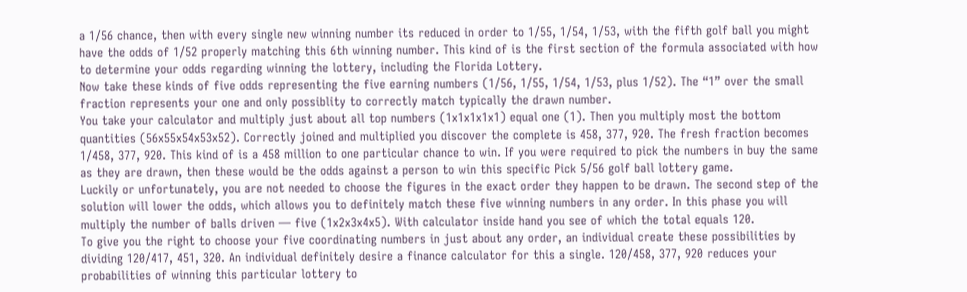a 1/56 chance, then with every single new winning number its reduced in order to 1/55, 1/54, 1/53, with the fifth golf ball you might have the odds of 1/52 properly matching this 6th winning number. This kind of is the first section of the formula associated with how to determine your odds regarding winning the lottery, including the Florida Lottery.
Now take these kinds of five odds representing the five earning numbers (1/56, 1/55, 1/54, 1/53, plus 1/52). The “1” over the small fraction represents your one and only possiblity to correctly match typically the drawn number.
You take your calculator and multiply just about all top numbers (1x1x1x1x1) equal one (1). Then you multiply most the bottom quantities (56x55x54x53x52). Correctly joined and multiplied you discover the complete is 458, 377, 920. The fresh fraction becomes 1/458, 377, 920. This kind of is a 458 million to one particular chance to win. If you were required to pick the numbers in buy the same as they are drawn, then these would be the odds against a person to win this specific Pick 5/56 golf ball lottery game.
Luckily or unfortunately, you are not needed to choose the figures in the exact order they happen to be drawn. The second step of the solution will lower the odds, which allows you to definitely match these five winning numbers in any order. In this phase you will multiply the number of balls driven — five (1x2x3x4x5). With calculator inside hand you see of which the total equals 120.
To give you the right to choose your five coordinating numbers in just about any order, an individual create these possibilities by dividing 120/417, 451, 320. An individual definitely desire a finance calculator for this a single. 120/458, 377, 920 reduces your probabilities of winning this particular lottery to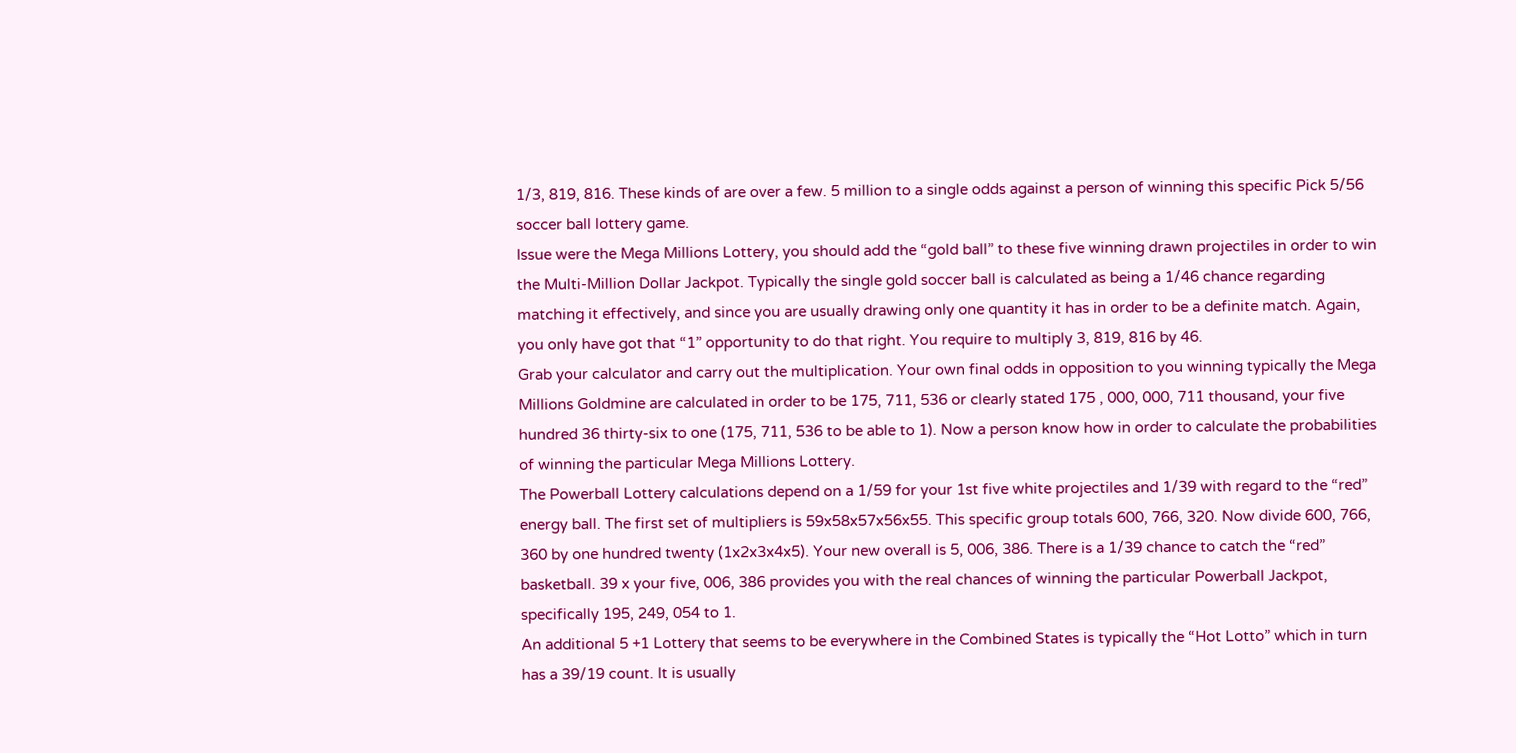1/3, 819, 816. These kinds of are over a few. 5 million to a single odds against a person of winning this specific Pick 5/56 soccer ball lottery game.
Issue were the Mega Millions Lottery, you should add the “gold ball” to these five winning drawn projectiles in order to win the Multi-Million Dollar Jackpot. Typically the single gold soccer ball is calculated as being a 1/46 chance regarding matching it effectively, and since you are usually drawing only one quantity it has in order to be a definite match. Again, you only have got that “1” opportunity to do that right. You require to multiply 3, 819, 816 by 46.
Grab your calculator and carry out the multiplication. Your own final odds in opposition to you winning typically the Mega Millions Goldmine are calculated in order to be 175, 711, 536 or clearly stated 175 , 000, 000, 711 thousand, your five hundred 36 thirty-six to one (175, 711, 536 to be able to 1). Now a person know how in order to calculate the probabilities of winning the particular Mega Millions Lottery.
The Powerball Lottery calculations depend on a 1/59 for your 1st five white projectiles and 1/39 with regard to the “red” energy ball. The first set of multipliers is 59x58x57x56x55. This specific group totals 600, 766, 320. Now divide 600, 766, 360 by one hundred twenty (1x2x3x4x5). Your new overall is 5, 006, 386. There is a 1/39 chance to catch the “red” basketball. 39 x your five, 006, 386 provides you with the real chances of winning the particular Powerball Jackpot, specifically 195, 249, 054 to 1.
An additional 5 +1 Lottery that seems to be everywhere in the Combined States is typically the “Hot Lotto” which in turn has a 39/19 count. It is usually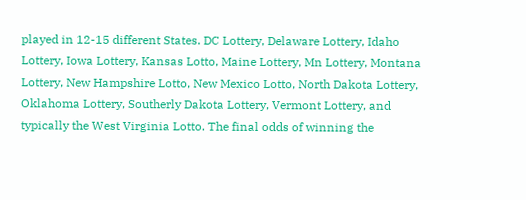played in 12-15 different States. DC Lottery, Delaware Lottery, Idaho Lottery, Iowa Lottery, Kansas Lotto, Maine Lottery, Mn Lottery, Montana Lottery, New Hampshire Lotto, New Mexico Lotto, North Dakota Lottery, Oklahoma Lottery, Southerly Dakota Lottery, Vermont Lottery, and typically the West Virginia Lotto. The final odds of winning the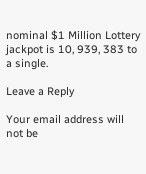nominal $1 Million Lottery jackpot is 10, 939, 383 to a single.

Leave a Reply

Your email address will not be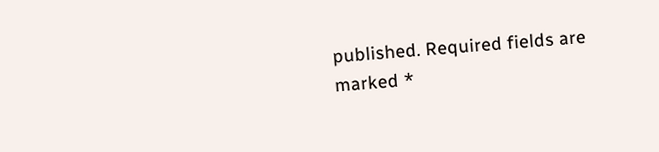published. Required fields are marked *